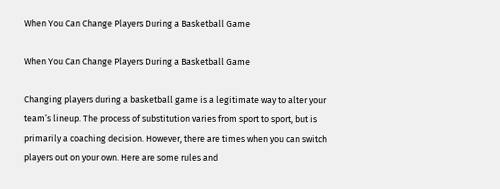When You Can Change Players During a Basketball Game

When You Can Change Players During a Basketball Game

Changing players during a basketball game is a legitimate way to alter your team’s lineup. The process of substitution varies from sport to sport, but is primarily a coaching decision. However, there are times when you can switch players out on your own. Here are some rules and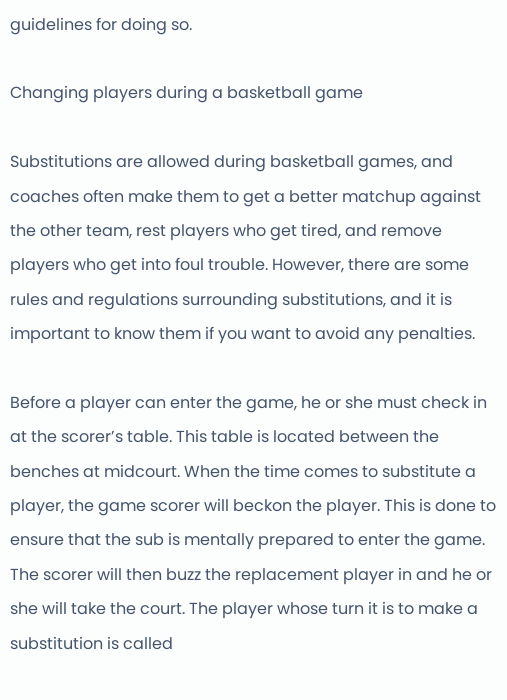guidelines for doing so.

Changing players during a basketball game

Substitutions are allowed during basketball games, and coaches often make them to get a better matchup against the other team, rest players who get tired, and remove players who get into foul trouble. However, there are some rules and regulations surrounding substitutions, and it is important to know them if you want to avoid any penalties.

Before a player can enter the game, he or she must check in at the scorer’s table. This table is located between the benches at midcourt. When the time comes to substitute a player, the game scorer will beckon the player. This is done to ensure that the sub is mentally prepared to enter the game. The scorer will then buzz the replacement player in and he or she will take the court. The player whose turn it is to make a substitution is called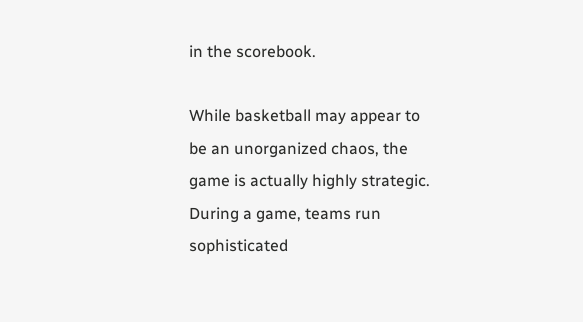in the scorebook.

While basketball may appear to be an unorganized chaos, the game is actually highly strategic. During a game, teams run sophisticated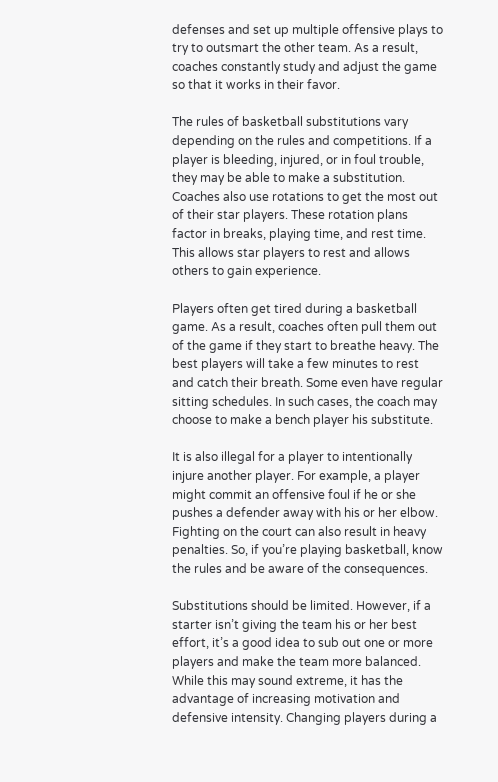defenses and set up multiple offensive plays to try to outsmart the other team. As a result, coaches constantly study and adjust the game so that it works in their favor.

The rules of basketball substitutions vary depending on the rules and competitions. If a player is bleeding, injured, or in foul trouble, they may be able to make a substitution. Coaches also use rotations to get the most out of their star players. These rotation plans factor in breaks, playing time, and rest time. This allows star players to rest and allows others to gain experience.

Players often get tired during a basketball game. As a result, coaches often pull them out of the game if they start to breathe heavy. The best players will take a few minutes to rest and catch their breath. Some even have regular sitting schedules. In such cases, the coach may choose to make a bench player his substitute.

It is also illegal for a player to intentionally injure another player. For example, a player might commit an offensive foul if he or she pushes a defender away with his or her elbow. Fighting on the court can also result in heavy penalties. So, if you’re playing basketball, know the rules and be aware of the consequences.

Substitutions should be limited. However, if a starter isn’t giving the team his or her best effort, it’s a good idea to sub out one or more players and make the team more balanced. While this may sound extreme, it has the advantage of increasing motivation and defensive intensity. Changing players during a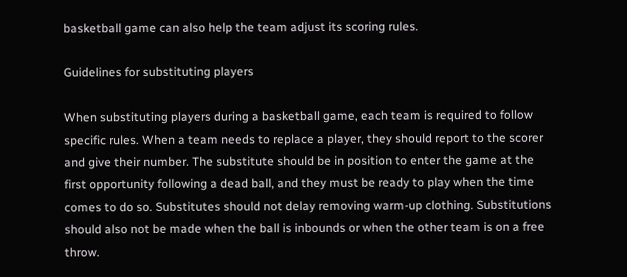basketball game can also help the team adjust its scoring rules.

Guidelines for substituting players

When substituting players during a basketball game, each team is required to follow specific rules. When a team needs to replace a player, they should report to the scorer and give their number. The substitute should be in position to enter the game at the first opportunity following a dead ball, and they must be ready to play when the time comes to do so. Substitutes should not delay removing warm-up clothing. Substitutions should also not be made when the ball is inbounds or when the other team is on a free throw.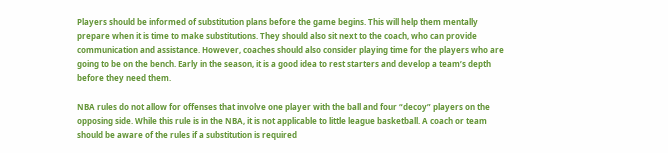Players should be informed of substitution plans before the game begins. This will help them mentally prepare when it is time to make substitutions. They should also sit next to the coach, who can provide communication and assistance. However, coaches should also consider playing time for the players who are going to be on the bench. Early in the season, it is a good idea to rest starters and develop a team’s depth before they need them.

NBA rules do not allow for offenses that involve one player with the ball and four “decoy” players on the opposing side. While this rule is in the NBA, it is not applicable to little league basketball. A coach or team should be aware of the rules if a substitution is required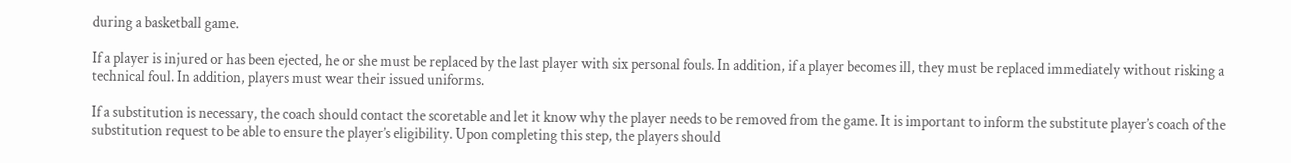during a basketball game.

If a player is injured or has been ejected, he or she must be replaced by the last player with six personal fouls. In addition, if a player becomes ill, they must be replaced immediately without risking a technical foul. In addition, players must wear their issued uniforms.

If a substitution is necessary, the coach should contact the scoretable and let it know why the player needs to be removed from the game. It is important to inform the substitute player’s coach of the substitution request to be able to ensure the player’s eligibility. Upon completing this step, the players should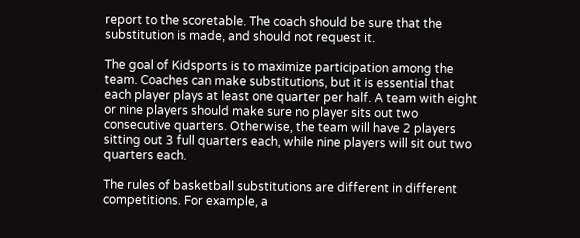report to the scoretable. The coach should be sure that the substitution is made, and should not request it.

The goal of Kidsports is to maximize participation among the team. Coaches can make substitutions, but it is essential that each player plays at least one quarter per half. A team with eight or nine players should make sure no player sits out two consecutive quarters. Otherwise, the team will have 2 players sitting out 3 full quarters each, while nine players will sit out two quarters each.

The rules of basketball substitutions are different in different competitions. For example, a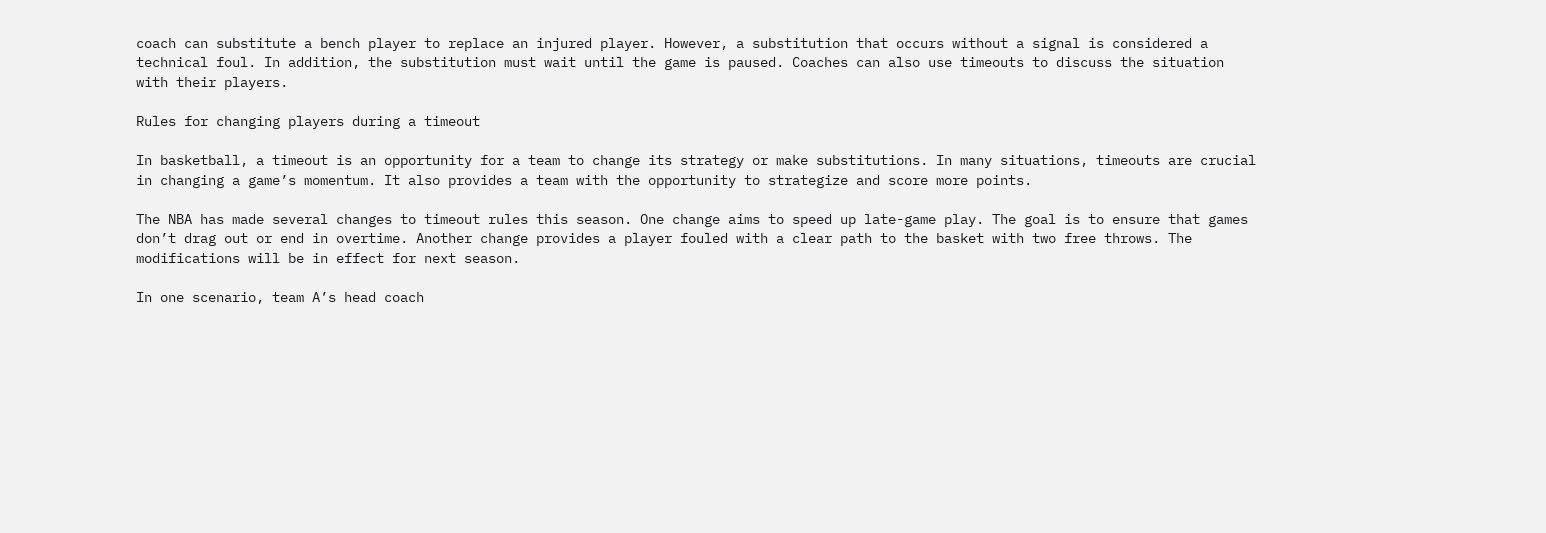coach can substitute a bench player to replace an injured player. However, a substitution that occurs without a signal is considered a technical foul. In addition, the substitution must wait until the game is paused. Coaches can also use timeouts to discuss the situation with their players.

Rules for changing players during a timeout

In basketball, a timeout is an opportunity for a team to change its strategy or make substitutions. In many situations, timeouts are crucial in changing a game’s momentum. It also provides a team with the opportunity to strategize and score more points.

The NBA has made several changes to timeout rules this season. One change aims to speed up late-game play. The goal is to ensure that games don’t drag out or end in overtime. Another change provides a player fouled with a clear path to the basket with two free throws. The modifications will be in effect for next season.

In one scenario, team A’s head coach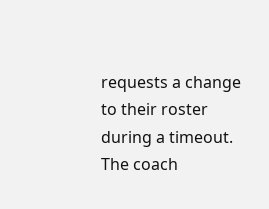requests a change to their roster during a timeout. The coach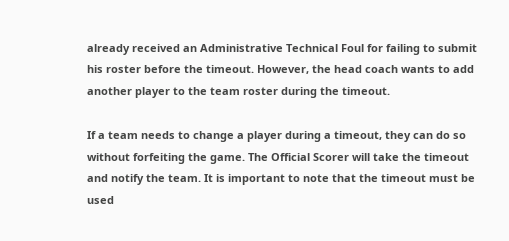already received an Administrative Technical Foul for failing to submit his roster before the timeout. However, the head coach wants to add another player to the team roster during the timeout.

If a team needs to change a player during a timeout, they can do so without forfeiting the game. The Official Scorer will take the timeout and notify the team. It is important to note that the timeout must be used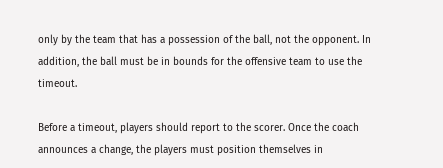only by the team that has a possession of the ball, not the opponent. In addition, the ball must be in bounds for the offensive team to use the timeout.

Before a timeout, players should report to the scorer. Once the coach announces a change, the players must position themselves in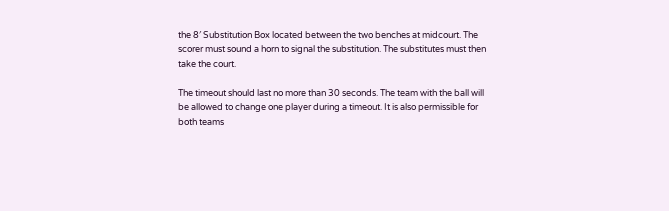the 8′ Substitution Box located between the two benches at midcourt. The scorer must sound a horn to signal the substitution. The substitutes must then take the court.

The timeout should last no more than 30 seconds. The team with the ball will be allowed to change one player during a timeout. It is also permissible for both teams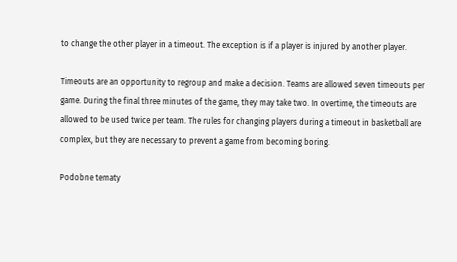to change the other player in a timeout. The exception is if a player is injured by another player.

Timeouts are an opportunity to regroup and make a decision. Teams are allowed seven timeouts per game. During the final three minutes of the game, they may take two. In overtime, the timeouts are allowed to be used twice per team. The rules for changing players during a timeout in basketball are complex, but they are necessary to prevent a game from becoming boring.

Podobne tematy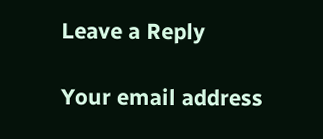Leave a Reply

Your email address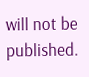will not be published.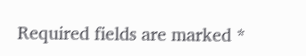Required fields are marked *